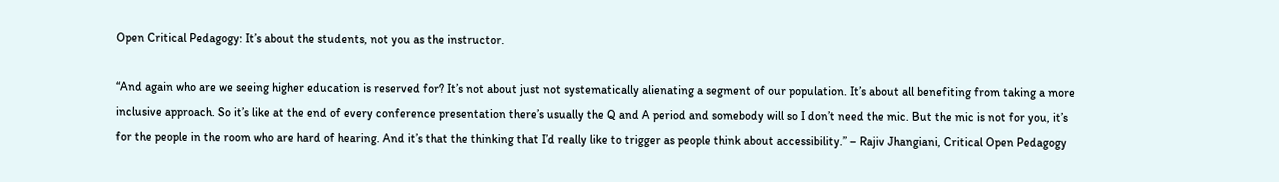Open Critical Pedagogy: It’s about the students, not you as the instructor.

“And again who are we seeing higher education is reserved for? It’s not about just not systematically alienating a segment of our population. It’s about all benefiting from taking a more inclusive approach. So it’s like at the end of every conference presentation there’s usually the Q and A period and somebody will so I don’t need the mic. But the mic is not for you, it’s for the people in the room who are hard of hearing. And it’s that the thinking that I’d really like to trigger as people think about accessibility.” – Rajiv Jhangiani, Critical Open Pedagogy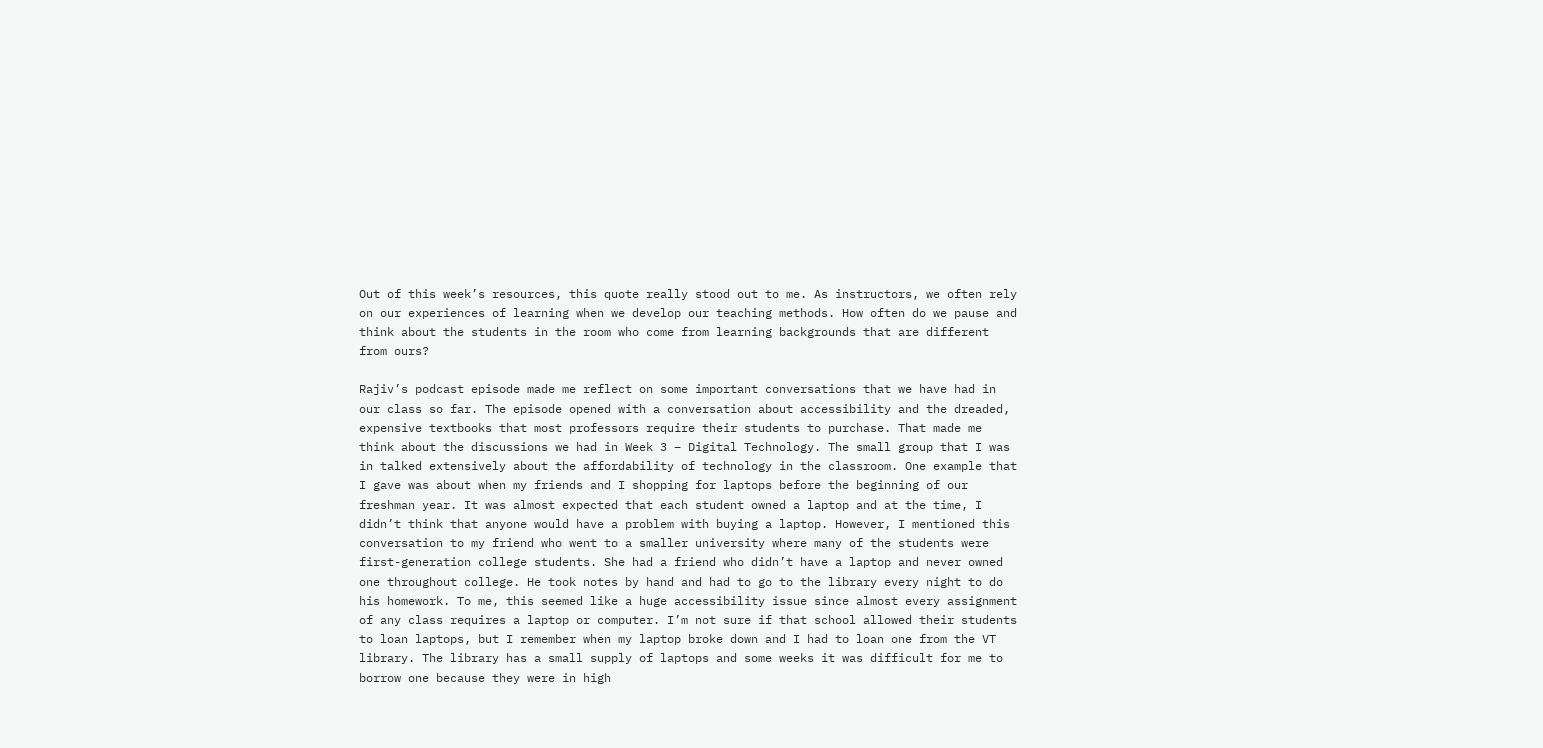Out of this week’s resources, this quote really stood out to me. As instructors, we often rely on our experiences of learning when we develop our teaching methods. How often do we pause and think about the students in the room who come from learning backgrounds that are different from ours?

Rajiv’s podcast episode made me reflect on some important conversations that we have had in our class so far. The episode opened with a conversation about accessibility and the dreaded, expensive textbooks that most professors require their students to purchase. That made me think about the discussions we had in Week 3 – Digital Technology. The small group that I was in talked extensively about the affordability of technology in the classroom. One example that I gave was about when my friends and I shopping for laptops before the beginning of our freshman year. It was almost expected that each student owned a laptop and at the time, I didn’t think that anyone would have a problem with buying a laptop. However, I mentioned this conversation to my friend who went to a smaller university where many of the students were first-generation college students. She had a friend who didn’t have a laptop and never owned one throughout college. He took notes by hand and had to go to the library every night to do his homework. To me, this seemed like a huge accessibility issue since almost every assignment of any class requires a laptop or computer. I’m not sure if that school allowed their students to loan laptops, but I remember when my laptop broke down and I had to loan one from the VT library. The library has a small supply of laptops and some weeks it was difficult for me to borrow one because they were in high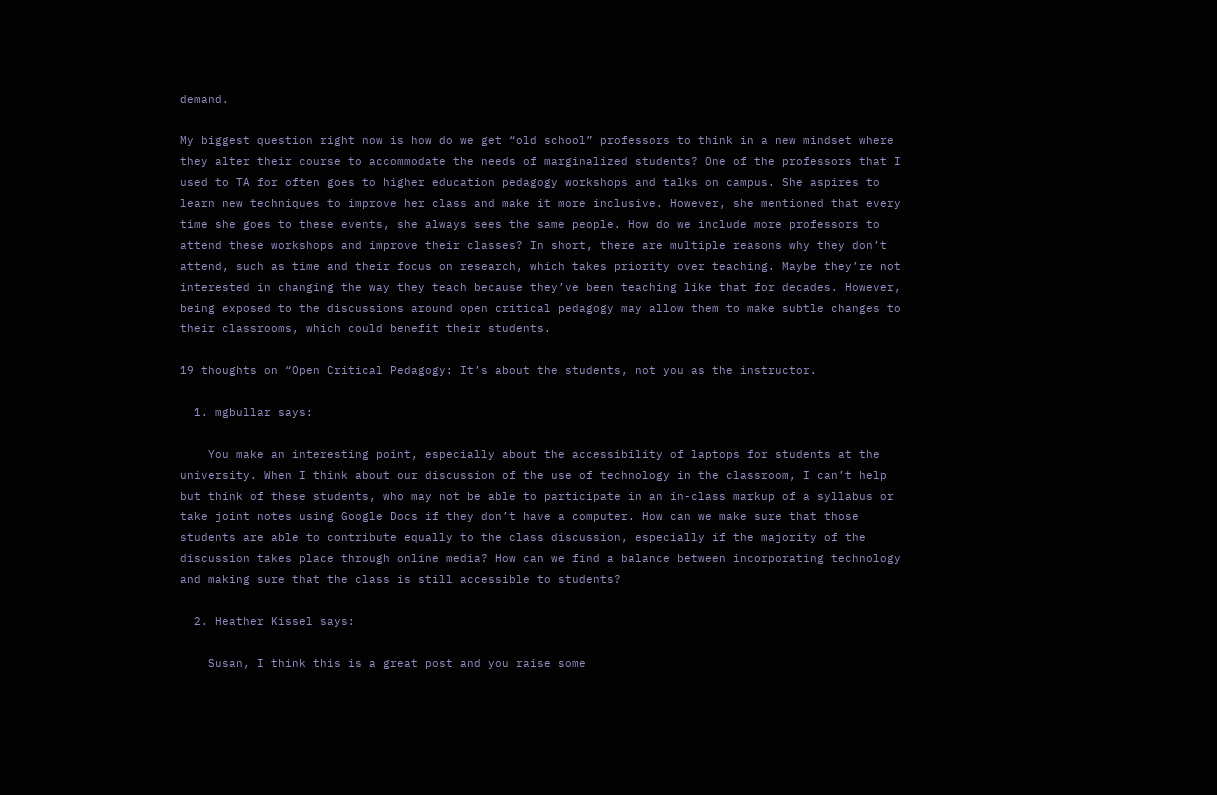demand.

My biggest question right now is how do we get “old school” professors to think in a new mindset where they alter their course to accommodate the needs of marginalized students? One of the professors that I used to TA for often goes to higher education pedagogy workshops and talks on campus. She aspires to learn new techniques to improve her class and make it more inclusive. However, she mentioned that every time she goes to these events, she always sees the same people. How do we include more professors to attend these workshops and improve their classes? In short, there are multiple reasons why they don’t attend, such as time and their focus on research, which takes priority over teaching. Maybe they’re not interested in changing the way they teach because they’ve been teaching like that for decades. However, being exposed to the discussions around open critical pedagogy may allow them to make subtle changes to their classrooms, which could benefit their students.

19 thoughts on “Open Critical Pedagogy: It’s about the students, not you as the instructor.

  1. mgbullar says:

    You make an interesting point, especially about the accessibility of laptops for students at the university. When I think about our discussion of the use of technology in the classroom, I can’t help but think of these students, who may not be able to participate in an in-class markup of a syllabus or take joint notes using Google Docs if they don’t have a computer. How can we make sure that those students are able to contribute equally to the class discussion, especially if the majority of the discussion takes place through online media? How can we find a balance between incorporating technology and making sure that the class is still accessible to students?

  2. Heather Kissel says:

    Susan, I think this is a great post and you raise some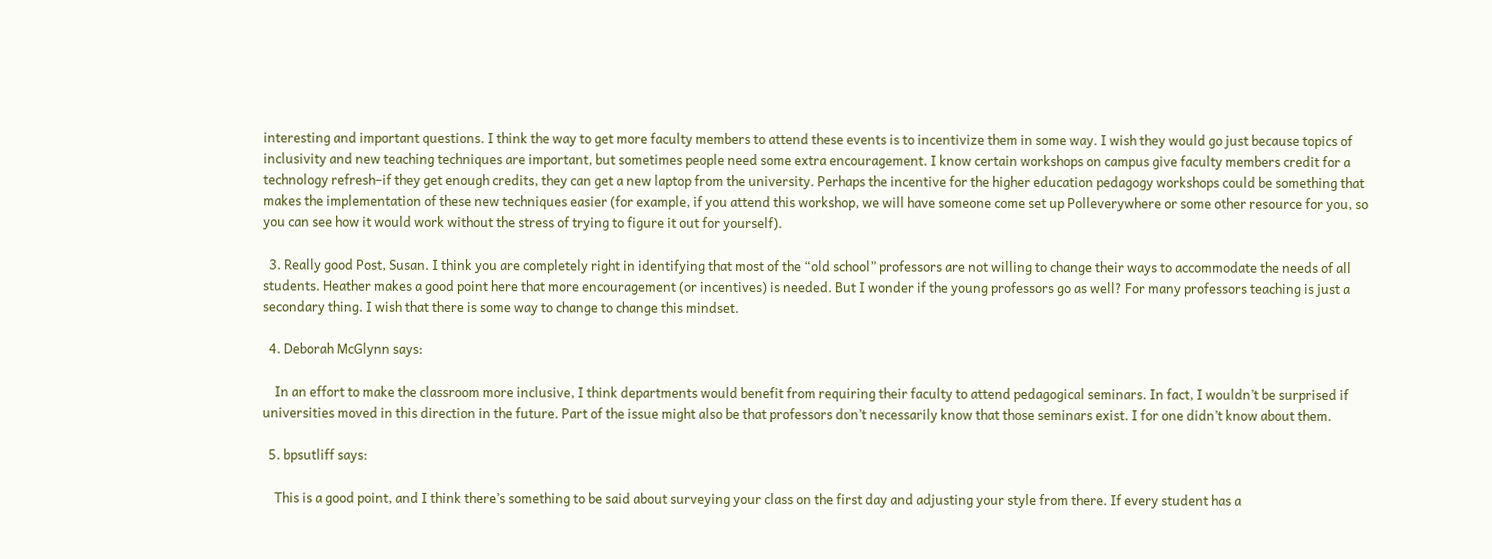interesting and important questions. I think the way to get more faculty members to attend these events is to incentivize them in some way. I wish they would go just because topics of inclusivity and new teaching techniques are important, but sometimes people need some extra encouragement. I know certain workshops on campus give faculty members credit for a technology refresh–if they get enough credits, they can get a new laptop from the university. Perhaps the incentive for the higher education pedagogy workshops could be something that makes the implementation of these new techniques easier (for example, if you attend this workshop, we will have someone come set up Polleverywhere or some other resource for you, so you can see how it would work without the stress of trying to figure it out for yourself).

  3. Really good Post, Susan. I think you are completely right in identifying that most of the “old school” professors are not willing to change their ways to accommodate the needs of all students. Heather makes a good point here that more encouragement (or incentives) is needed. But I wonder if the young professors go as well? For many professors teaching is just a secondary thing. I wish that there is some way to change to change this mindset.

  4. Deborah McGlynn says:

    In an effort to make the classroom more inclusive, I think departments would benefit from requiring their faculty to attend pedagogical seminars. In fact, I wouldn’t be surprised if universities moved in this direction in the future. Part of the issue might also be that professors don’t necessarily know that those seminars exist. I for one didn’t know about them.

  5. bpsutliff says:

    This is a good point, and I think there’s something to be said about surveying your class on the first day and adjusting your style from there. If every student has a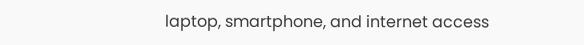laptop, smartphone, and internet access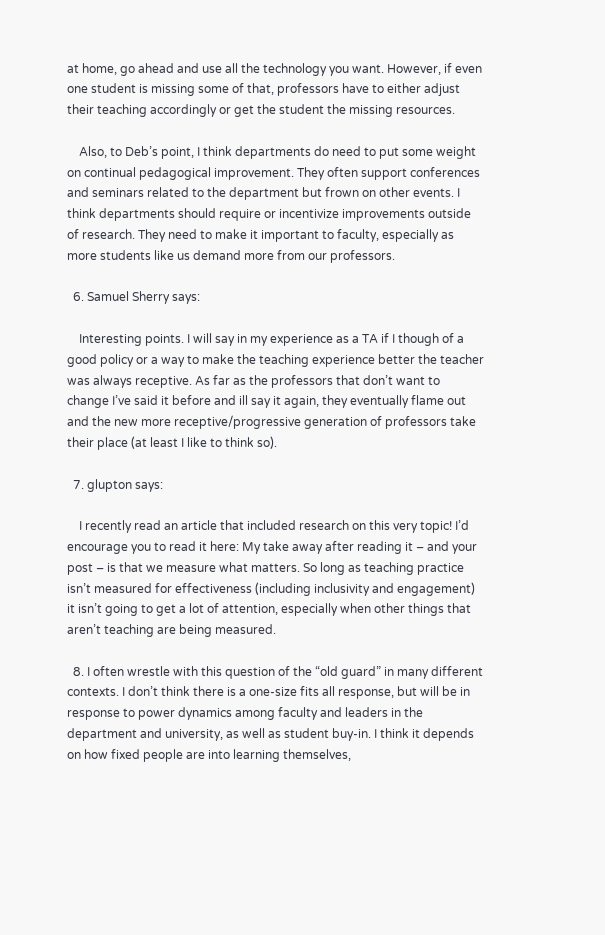at home, go ahead and use all the technology you want. However, if even one student is missing some of that, professors have to either adjust their teaching accordingly or get the student the missing resources.

    Also, to Deb’s point, I think departments do need to put some weight on continual pedagogical improvement. They often support conferences and seminars related to the department but frown on other events. I think departments should require or incentivize improvements outside of research. They need to make it important to faculty, especially as more students like us demand more from our professors.

  6. Samuel Sherry says:

    Interesting points. I will say in my experience as a TA if I though of a good policy or a way to make the teaching experience better the teacher was always receptive. As far as the professors that don’t want to change I’ve said it before and ill say it again, they eventually flame out and the new more receptive/progressive generation of professors take their place (at least I like to think so).

  7. glupton says:

    I recently read an article that included research on this very topic! I’d encourage you to read it here: My take away after reading it – and your post – is that we measure what matters. So long as teaching practice isn’t measured for effectiveness (including inclusivity and engagement) it isn’t going to get a lot of attention, especially when other things that aren’t teaching are being measured.

  8. I often wrestle with this question of the “old guard” in many different contexts. I don’t think there is a one-size fits all response, but will be in response to power dynamics among faculty and leaders in the department and university, as well as student buy-in. I think it depends on how fixed people are into learning themselves,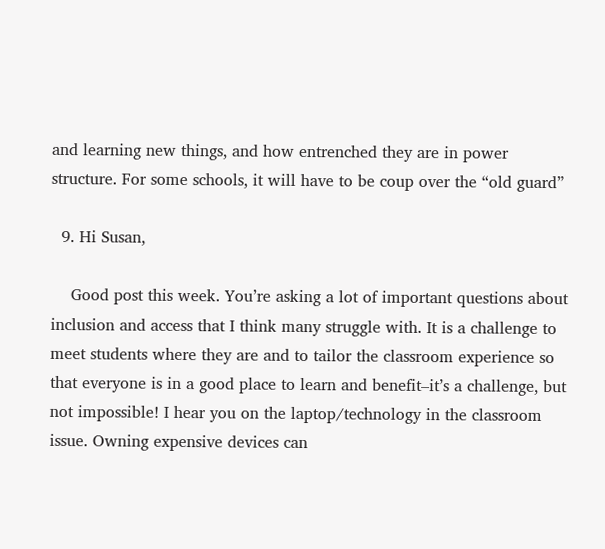and learning new things, and how entrenched they are in power structure. For some schools, it will have to be coup over the “old guard”

  9. Hi Susan,

    Good post this week. You’re asking a lot of important questions about inclusion and access that I think many struggle with. It is a challenge to meet students where they are and to tailor the classroom experience so that everyone is in a good place to learn and benefit–it’s a challenge, but not impossible! I hear you on the laptop/technology in the classroom issue. Owning expensive devices can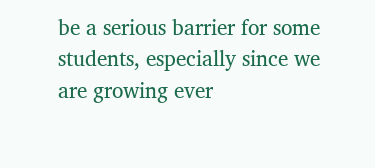be a serious barrier for some students, especially since we are growing ever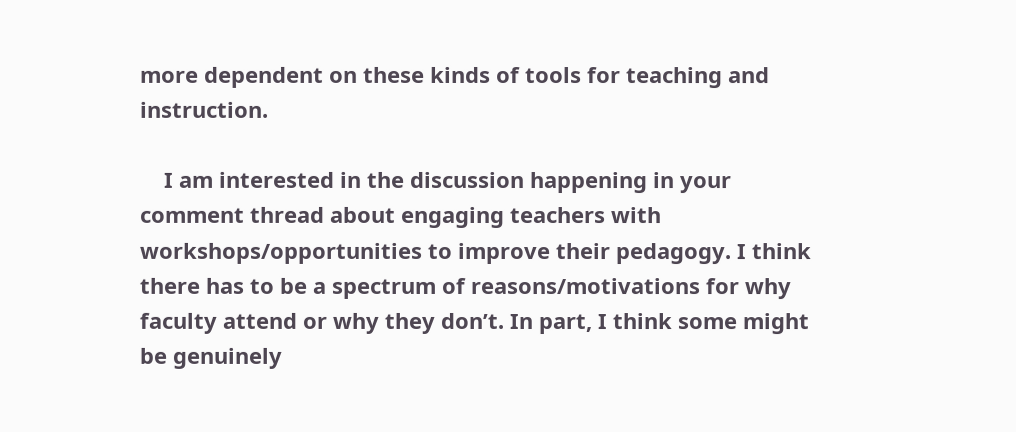more dependent on these kinds of tools for teaching and instruction.

    I am interested in the discussion happening in your comment thread about engaging teachers with workshops/opportunities to improve their pedagogy. I think there has to be a spectrum of reasons/motivations for why faculty attend or why they don’t. In part, I think some might be genuinely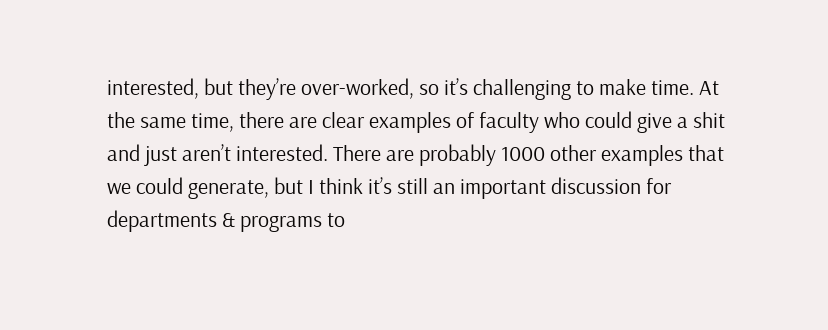interested, but they’re over-worked, so it’s challenging to make time. At the same time, there are clear examples of faculty who could give a shit and just aren’t interested. There are probably 1000 other examples that we could generate, but I think it’s still an important discussion for departments & programs to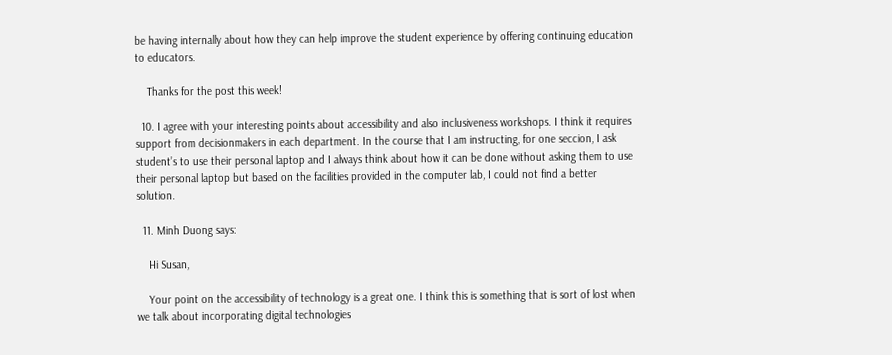be having internally about how they can help improve the student experience by offering continuing education to educators.

    Thanks for the post this week!

  10. I agree with your interesting points about accessibility and also inclusiveness workshops. I think it requires support from decisionmakers in each department. In the course that I am instructing, for one seccion, I ask student’s to use their personal laptop and I always think about how it can be done without asking them to use their personal laptop but based on the facilities provided in the computer lab, I could not find a better solution.

  11. Minh Duong says:

    Hi Susan,

    Your point on the accessibility of technology is a great one. I think this is something that is sort of lost when we talk about incorporating digital technologies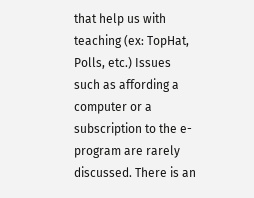that help us with teaching (ex: TopHat, Polls, etc.) Issues such as affording a computer or a subscription to the e-program are rarely discussed. There is an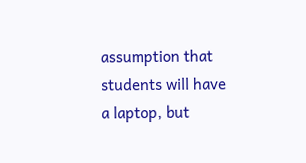assumption that students will have a laptop, but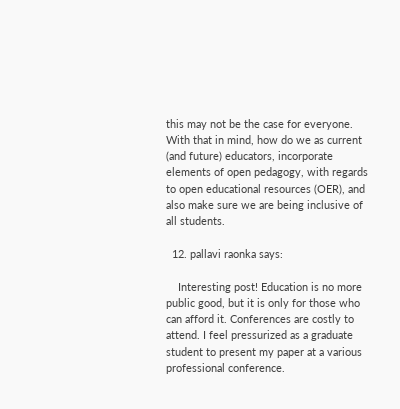this may not be the case for everyone. With that in mind, how do we as current (and future) educators, incorporate elements of open pedagogy, with regards to open educational resources (OER), and also make sure we are being inclusive of all students.

  12. pallavi raonka says:

    Interesting post! Education is no more public good, but it is only for those who can afford it. Conferences are costly to attend. I feel pressurized as a graduate student to present my paper at a various professional conference.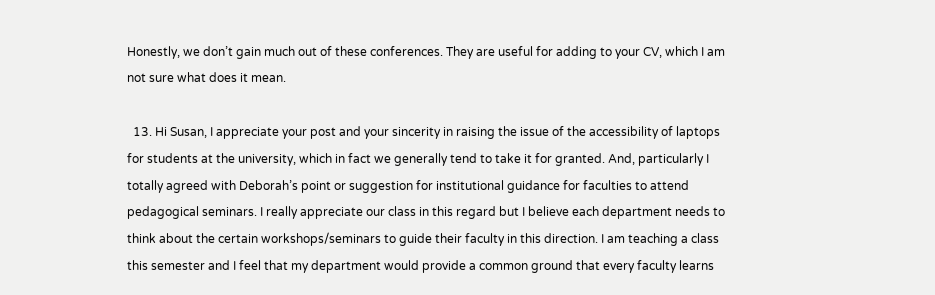Honestly, we don’t gain much out of these conferences. They are useful for adding to your CV, which I am not sure what does it mean.

  13. Hi Susan, I appreciate your post and your sincerity in raising the issue of the accessibility of laptops for students at the university, which in fact we generally tend to take it for granted. And, particularly I totally agreed with Deborah’s point or suggestion for institutional guidance for faculties to attend pedagogical seminars. I really appreciate our class in this regard but I believe each department needs to think about the certain workshops/seminars to guide their faculty in this direction. I am teaching a class this semester and I feel that my department would provide a common ground that every faculty learns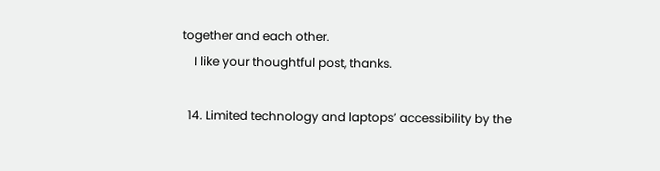together and each other.
    I like your thoughtful post, thanks.

  14. Limited technology and laptops’ accessibility by the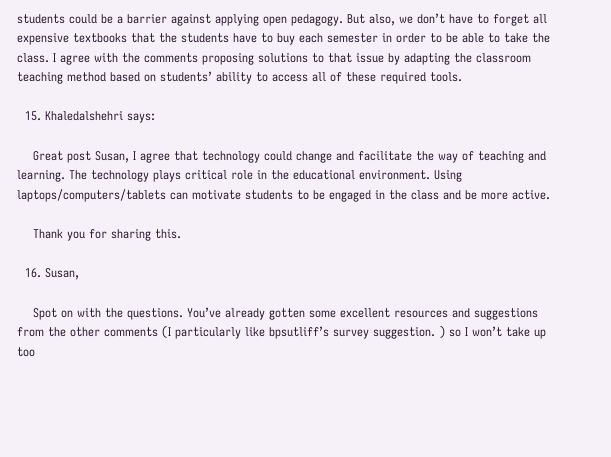students could be a barrier against applying open pedagogy. But also, we don’t have to forget all expensive textbooks that the students have to buy each semester in order to be able to take the class. I agree with the comments proposing solutions to that issue by adapting the classroom teaching method based on students’ ability to access all of these required tools.

  15. Khaledalshehri says:

    Great post Susan, I agree that technology could change and facilitate the way of teaching and learning. The technology plays critical role in the educational environment. Using laptops/computers/tablets can motivate students to be engaged in the class and be more active.

    Thank you for sharing this.

  16. Susan,

    Spot on with the questions. You’ve already gotten some excellent resources and suggestions from the other comments (I particularly like bpsutliff’s survey suggestion. ) so I won’t take up too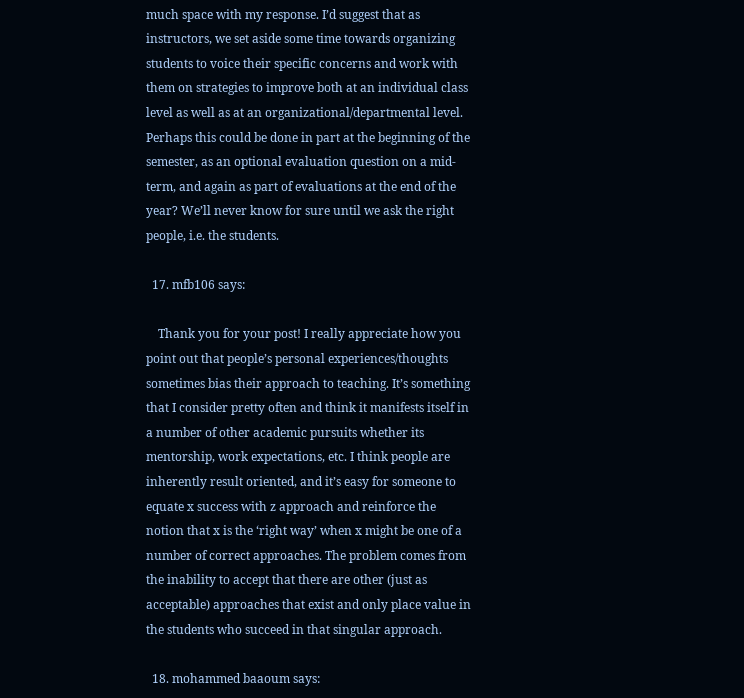much space with my response. I’d suggest that as instructors, we set aside some time towards organizing students to voice their specific concerns and work with them on strategies to improve both at an individual class level as well as at an organizational/departmental level. Perhaps this could be done in part at the beginning of the semester, as an optional evaluation question on a mid-term, and again as part of evaluations at the end of the year? We’ll never know for sure until we ask the right people, i.e. the students.

  17. mfb106 says:

    Thank you for your post! I really appreciate how you point out that people’s personal experiences/thoughts sometimes bias their approach to teaching. It’s something that I consider pretty often and think it manifests itself in a number of other academic pursuits whether its mentorship, work expectations, etc. I think people are inherently result oriented, and it’s easy for someone to equate x success with z approach and reinforce the notion that x is the ‘right way’ when x might be one of a number of correct approaches. The problem comes from the inability to accept that there are other (just as acceptable) approaches that exist and only place value in the students who succeed in that singular approach.

  18. mohammed baaoum says: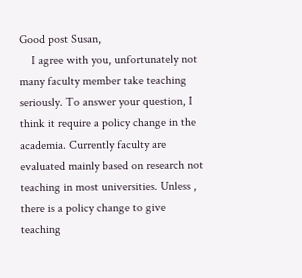Good post Susan,
    I agree with you, unfortunately not many faculty member take teaching seriously. To answer your question, I think it require a policy change in the academia. Currently faculty are evaluated mainly based on research not teaching in most universities. Unless , there is a policy change to give teaching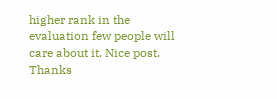higher rank in the evaluation few people will care about it. Nice post. Thanks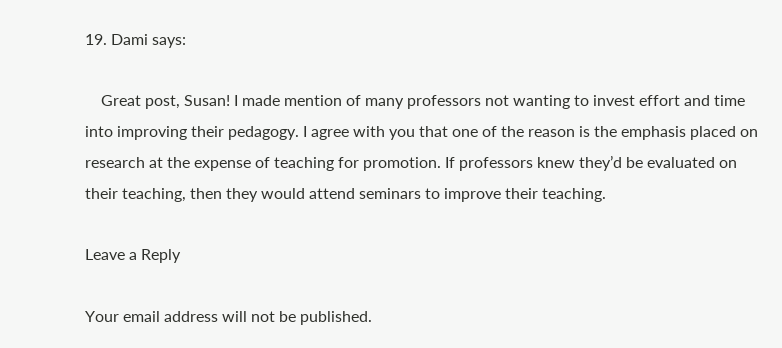19. Dami says:

    Great post, Susan! I made mention of many professors not wanting to invest effort and time into improving their pedagogy. I agree with you that one of the reason is the emphasis placed on research at the expense of teaching for promotion. If professors knew they’d be evaluated on their teaching, then they would attend seminars to improve their teaching.

Leave a Reply

Your email address will not be published.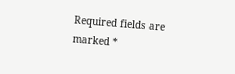Required fields are marked *